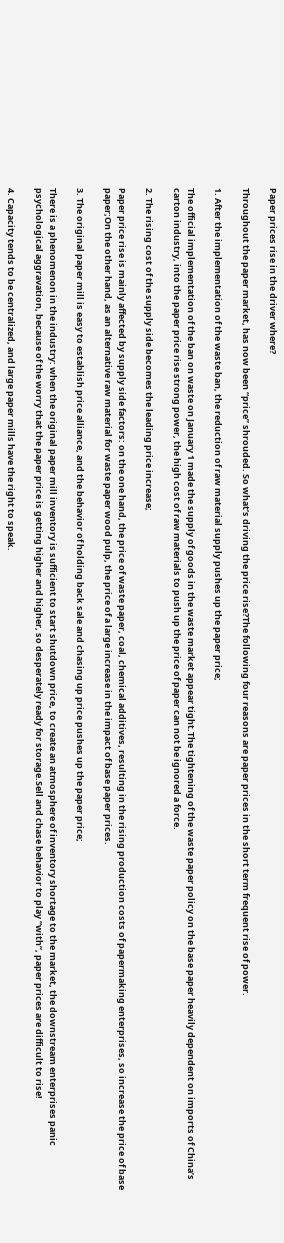Paper prices rise in the driver where?

Throughout the paper market, has now been “price” shrouded. So what’s driving the price rise?The following four reasons are paper prices in the short term frequent rise of power.

1. After the implementation of the waste ban, the reduction of raw material supply pushes up the paper price;

The official implementation of the ban on waste on January 1 made the supply of goods in the waste market appear tight.The tightening of the waste paper policy on the base paper heavily dependent on imports of China’s carton industry, into the paper price rise strong power, the high cost of raw materials to push up the price of paper can not be ignored a force.

2. The rising cost of the supply side becomes the leading price increase;

Paper price rise is mainly affected by supply side factors: on the one hand, the price of waste paper, coal, chemical additives, resulting in the rising production costs of papermaking enterprises, so increase the price of base paper;On the other hand, as an alternative raw material for waste paper wood pulp, the price of a large increase in the impact of base paper prices.

3. The original paper mill is easy to establish price alliance, and the behavior of holding back sale and chasing up price pushes up the paper price;

There is a phenomenon in the industry: when the original paper mill inventory is sufficient to start shutdown price, to create an atmosphere of inventory shortage to the market, the downstream enterprises panic psychological aggravation, because of the worry that the paper price is getting higher and higher, so desperately ready for storage.Sell and chase behavior to play “with”, paper prices are difficult to rise!

4. Capacity tends to be centralized, and large paper mills have the right to speak.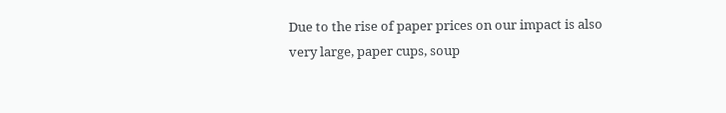Due to the rise of paper prices on our impact is also very large, paper cups, soup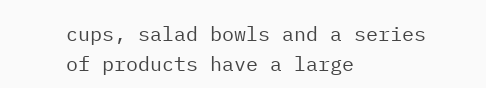cups, salad bowls and a series of products have a large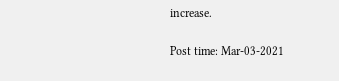increase.

Post time: Mar-03-2021